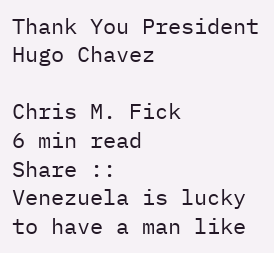Thank You President Hugo Chavez

Chris M. Fick
6 min read
Share ::
Venezuela is lucky to have a man like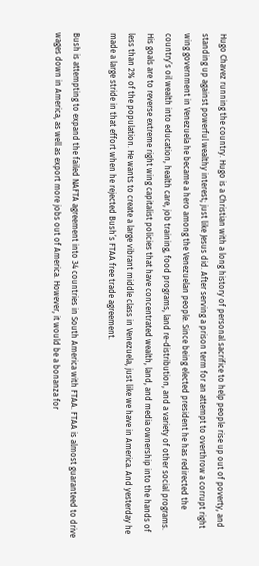Hugo Chavez running the country. Hugo is a Christian with a long history of personal sacrifice to help people rise up out of poverty, and standing up against powerful wealthy interest; just like Jesus did. After serving a prison term for an attempt to overthrow a corrupt right wing government in Venezuela he became a hero among the Venezuelan people. Since being elected president he has redirected the country’s oil wealth into education, health care, job training, food programs, land re-distribution, and a variety of other social programs. His goals are to reverse extreme right wing capitalist policies that have concentrated wealth, land, and media ownership into the hands of less than 2% of the population. He wants to create a large vibrant middle class in Venezuela, just like we have in America. And yesterday he made a large stride in that effort when he rejected Bush’s FTAA free trade agreement.

Bush is attempting to expand the failed NAFTA agreement into 34 countries in South America with FTAA. FTAA is almost guaranteed to drive wages down in America, as well as export more jobs out of America. However, it would be a bonanza for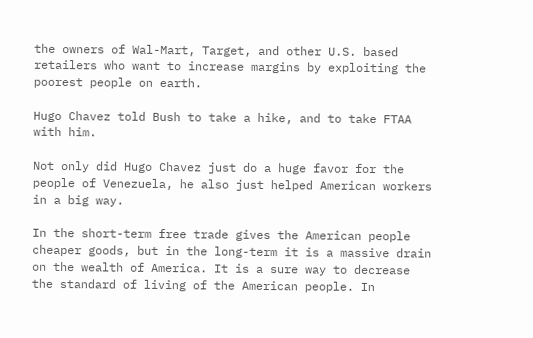the owners of Wal-Mart, Target, and other U.S. based retailers who want to increase margins by exploiting the poorest people on earth.

Hugo Chavez told Bush to take a hike, and to take FTAA with him.

Not only did Hugo Chavez just do a huge favor for the people of Venezuela, he also just helped American workers in a big way.

In the short-term free trade gives the American people cheaper goods, but in the long-term it is a massive drain on the wealth of America. It is a sure way to decrease the standard of living of the American people. In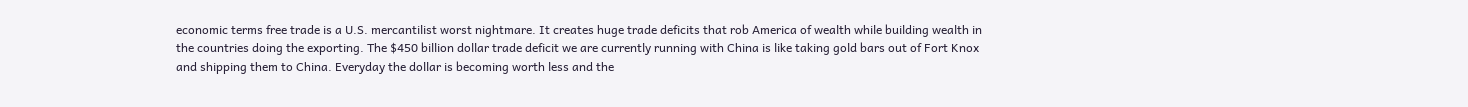economic terms free trade is a U.S. mercantilist worst nightmare. It creates huge trade deficits that rob America of wealth while building wealth in the countries doing the exporting. The $450 billion dollar trade deficit we are currently running with China is like taking gold bars out of Fort Knox and shipping them to China. Everyday the dollar is becoming worth less and the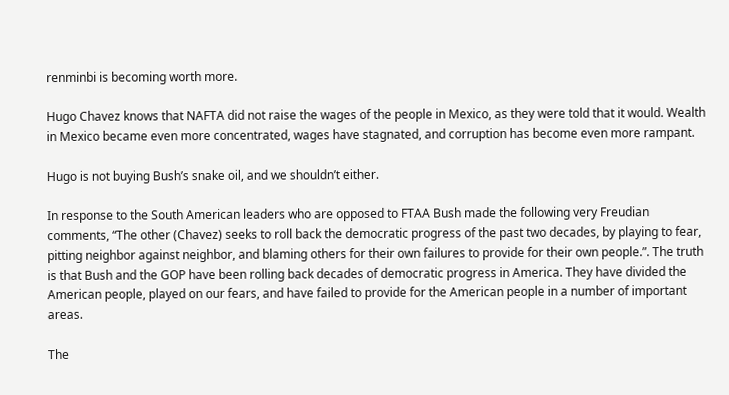renminbi is becoming worth more.

Hugo Chavez knows that NAFTA did not raise the wages of the people in Mexico, as they were told that it would. Wealth in Mexico became even more concentrated, wages have stagnated, and corruption has become even more rampant.

Hugo is not buying Bush’s snake oil, and we shouldn’t either.

In response to the South American leaders who are opposed to FTAA Bush made the following very Freudian comments, “The other (Chavez) seeks to roll back the democratic progress of the past two decades, by playing to fear, pitting neighbor against neighbor, and blaming others for their own failures to provide for their own people.”. The truth is that Bush and the GOP have been rolling back decades of democratic progress in America. They have divided the American people, played on our fears, and have failed to provide for the American people in a number of important areas.

The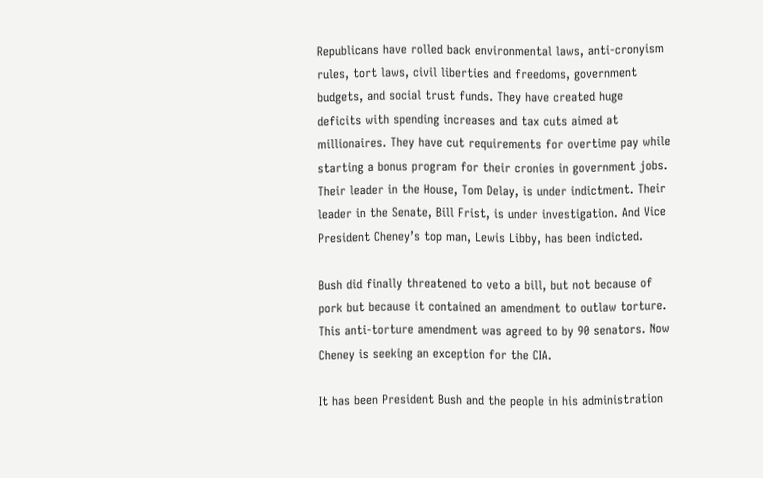Republicans have rolled back environmental laws, anti-cronyism rules, tort laws, civil liberties and freedoms, government budgets, and social trust funds. They have created huge deficits with spending increases and tax cuts aimed at millionaires. They have cut requirements for overtime pay while starting a bonus program for their cronies in government jobs. Their leader in the House, Tom Delay, is under indictment. Their leader in the Senate, Bill Frist, is under investigation. And Vice President Cheney’s top man, Lewis Libby, has been indicted.

Bush did finally threatened to veto a bill, but not because of pork but because it contained an amendment to outlaw torture. This anti-torture amendment was agreed to by 90 senators. Now Cheney is seeking an exception for the CIA.

It has been President Bush and the people in his administration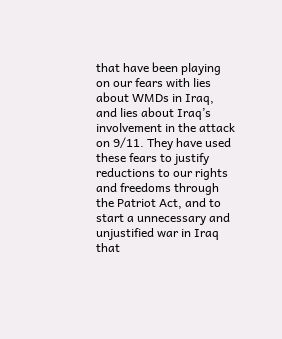that have been playing on our fears with lies about WMDs in Iraq, and lies about Iraq’s involvement in the attack on 9/11. They have used these fears to justify reductions to our rights and freedoms through the Patriot Act, and to start a unnecessary and unjustified war in Iraq that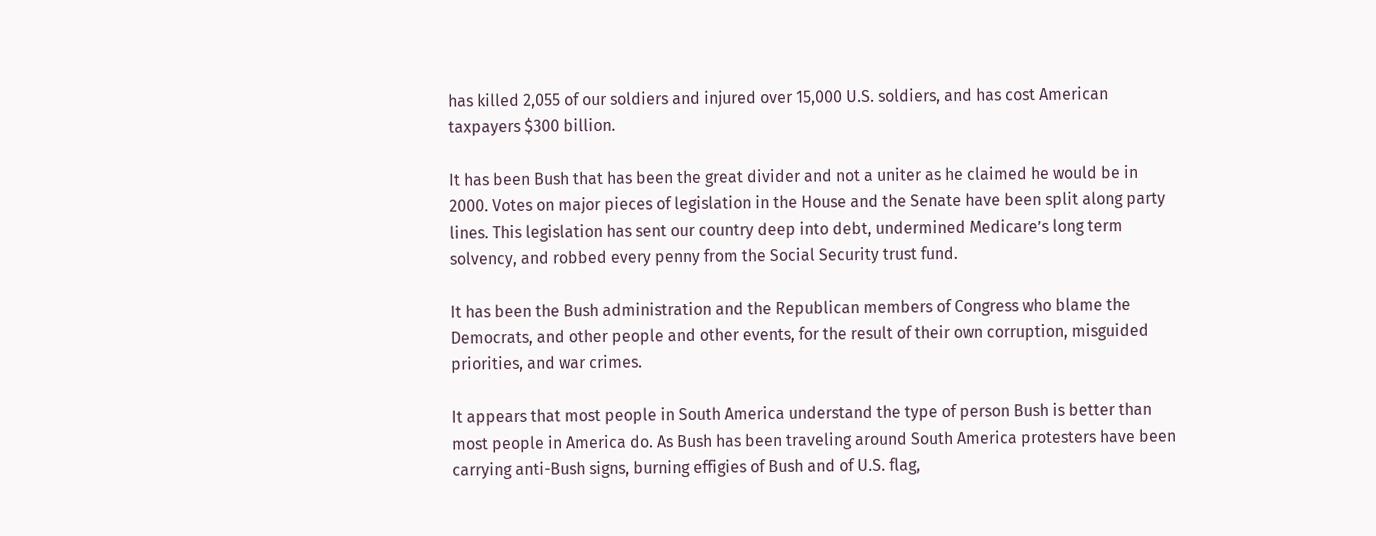has killed 2,055 of our soldiers and injured over 15,000 U.S. soldiers, and has cost American taxpayers $300 billion.

It has been Bush that has been the great divider and not a uniter as he claimed he would be in 2000. Votes on major pieces of legislation in the House and the Senate have been split along party lines. This legislation has sent our country deep into debt, undermined Medicare’s long term solvency, and robbed every penny from the Social Security trust fund.

It has been the Bush administration and the Republican members of Congress who blame the Democrats, and other people and other events, for the result of their own corruption, misguided priorities, and war crimes.

It appears that most people in South America understand the type of person Bush is better than most people in America do. As Bush has been traveling around South America protesters have been carrying anti-Bush signs, burning effigies of Bush and of U.S. flag,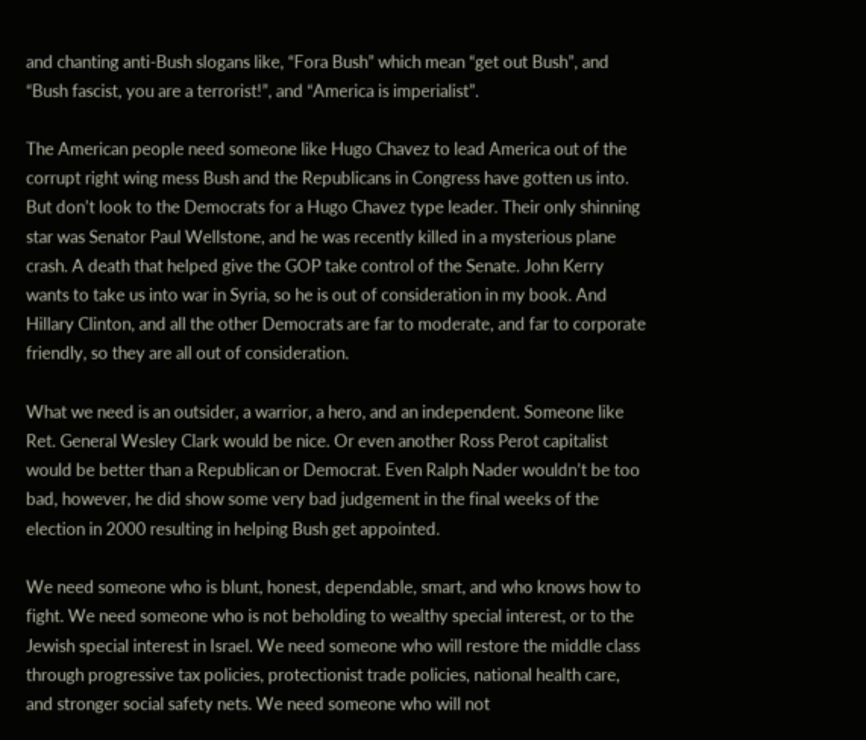and chanting anti-Bush slogans like, “Fora Bush” which mean “get out Bush”, and “Bush fascist, you are a terrorist!”, and “America is imperialist”.

The American people need someone like Hugo Chavez to lead America out of the corrupt right wing mess Bush and the Republicans in Congress have gotten us into. But don’t look to the Democrats for a Hugo Chavez type leader. Their only shinning star was Senator Paul Wellstone, and he was recently killed in a mysterious plane crash. A death that helped give the GOP take control of the Senate. John Kerry wants to take us into war in Syria, so he is out of consideration in my book. And Hillary Clinton, and all the other Democrats are far to moderate, and far to corporate friendly, so they are all out of consideration.

What we need is an outsider, a warrior, a hero, and an independent. Someone like Ret. General Wesley Clark would be nice. Or even another Ross Perot capitalist would be better than a Republican or Democrat. Even Ralph Nader wouldn’t be too bad, however, he did show some very bad judgement in the final weeks of the election in 2000 resulting in helping Bush get appointed.

We need someone who is blunt, honest, dependable, smart, and who knows how to fight. We need someone who is not beholding to wealthy special interest, or to the Jewish special interest in Israel. We need someone who will restore the middle class through progressive tax policies, protectionist trade policies, national health care, and stronger social safety nets. We need someone who will not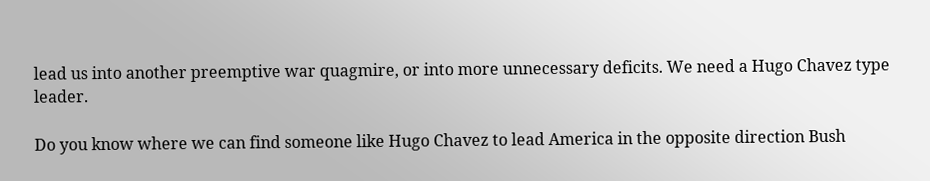lead us into another preemptive war quagmire, or into more unnecessary deficits. We need a Hugo Chavez type leader.

Do you know where we can find someone like Hugo Chavez to lead America in the opposite direction Bush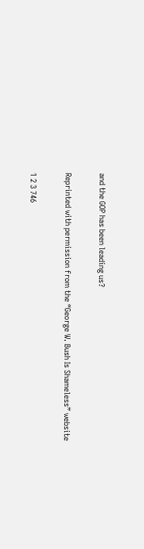and the GOP has been leading us?

Reprinted with permission from the “George W. Bush Is Shameless” website

1 2 3 746